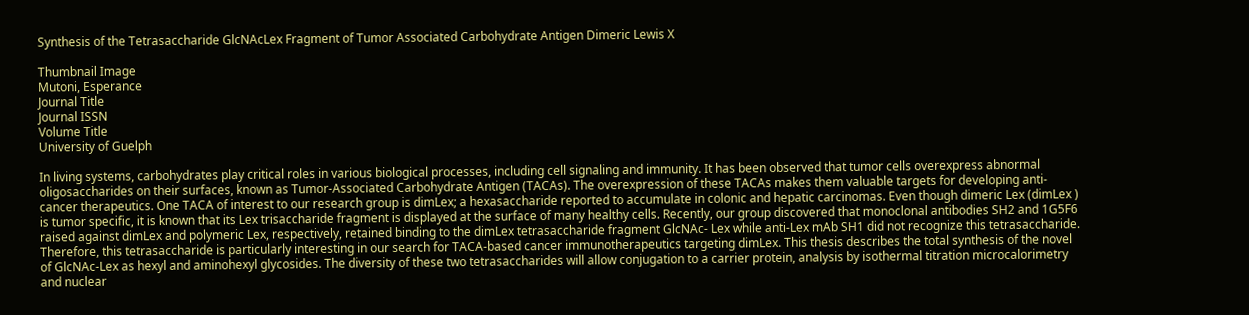Synthesis of the Tetrasaccharide GlcNAcLex Fragment of Tumor Associated Carbohydrate Antigen Dimeric Lewis X

Thumbnail Image
Mutoni, Esperance
Journal Title
Journal ISSN
Volume Title
University of Guelph

In living systems, carbohydrates play critical roles in various biological processes, including cell signaling and immunity. It has been observed that tumor cells overexpress abnormal oligosaccharides on their surfaces, known as Tumor-Associated Carbohydrate Antigen (TACAs). The overexpression of these TACAs makes them valuable targets for developing anti-cancer therapeutics. One TACA of interest to our research group is dimLex; a hexasaccharide reported to accumulate in colonic and hepatic carcinomas. Even though dimeric Lex (dimLex ) is tumor specific, it is known that its Lex trisaccharide fragment is displayed at the surface of many healthy cells. Recently, our group discovered that monoclonal antibodies SH2 and 1G5F6 raised against dimLex and polymeric Lex, respectively, retained binding to the dimLex tetrasaccharide fragment GlcNAc- Lex while anti-Lex mAb SH1 did not recognize this tetrasaccharide. Therefore, this tetrasaccharide is particularly interesting in our search for TACA-based cancer immunotherapeutics targeting dimLex. This thesis describes the total synthesis of the novel of GlcNAc-Lex as hexyl and aminohexyl glycosides. The diversity of these two tetrasaccharides will allow conjugation to a carrier protein, analysis by isothermal titration microcalorimetry and nuclear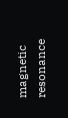magnetic resonance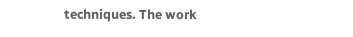techniques. The work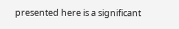presented here is a significant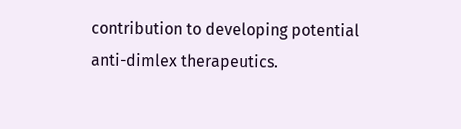contribution to developing potential anti-dimlex therapeutics.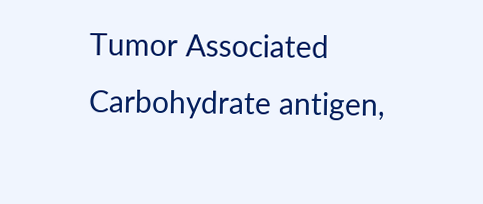Tumor Associated Carbohydrate antigen,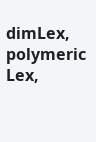dimLex, polymeric Lex,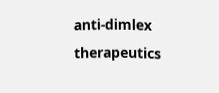anti-dimlex therapeutics